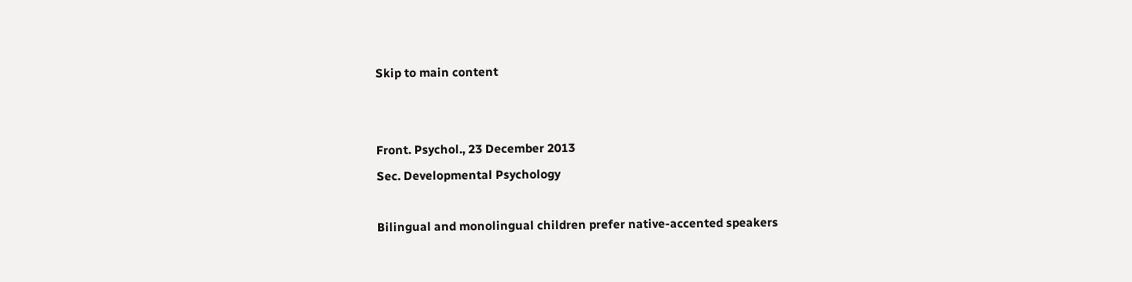Skip to main content


Front. Psychol., 23 December 2013
Sec. Developmental Psychology

Bilingual and monolingual children prefer native-accented speakers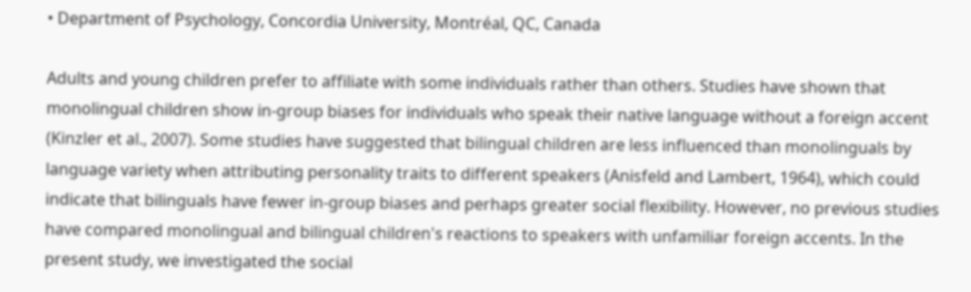• Department of Psychology, Concordia University, Montréal, QC, Canada

Adults and young children prefer to affiliate with some individuals rather than others. Studies have shown that monolingual children show in-group biases for individuals who speak their native language without a foreign accent (Kinzler et al., 2007). Some studies have suggested that bilingual children are less influenced than monolinguals by language variety when attributing personality traits to different speakers (Anisfeld and Lambert, 1964), which could indicate that bilinguals have fewer in-group biases and perhaps greater social flexibility. However, no previous studies have compared monolingual and bilingual children's reactions to speakers with unfamiliar foreign accents. In the present study, we investigated the social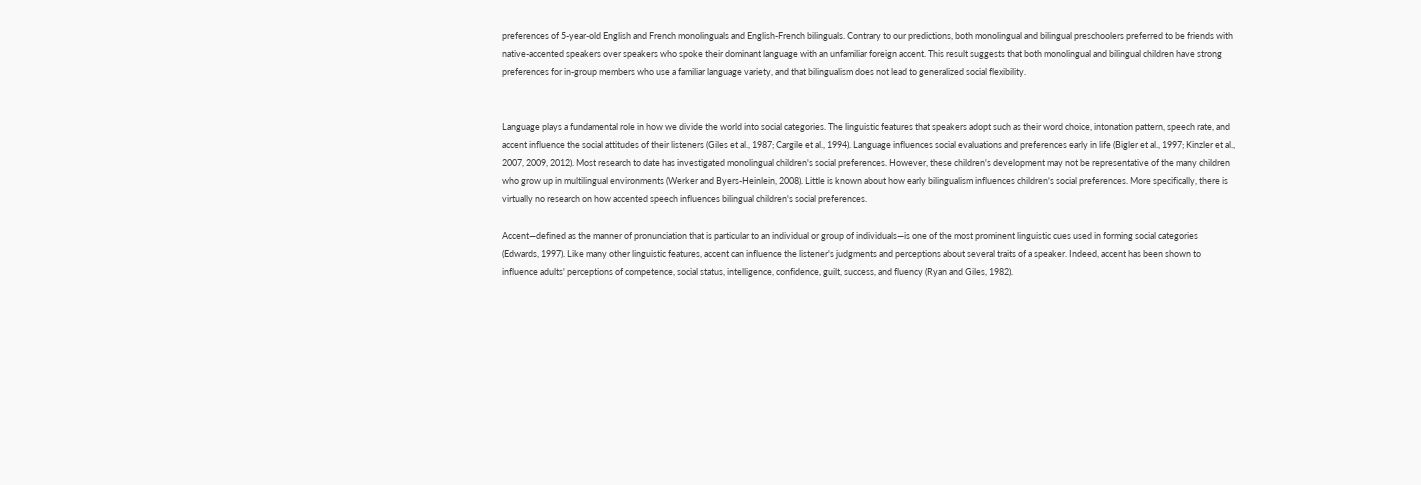preferences of 5-year-old English and French monolinguals and English-French bilinguals. Contrary to our predictions, both monolingual and bilingual preschoolers preferred to be friends with native-accented speakers over speakers who spoke their dominant language with an unfamiliar foreign accent. This result suggests that both monolingual and bilingual children have strong preferences for in-group members who use a familiar language variety, and that bilingualism does not lead to generalized social flexibility.


Language plays a fundamental role in how we divide the world into social categories. The linguistic features that speakers adopt such as their word choice, intonation pattern, speech rate, and accent influence the social attitudes of their listeners (Giles et al., 1987; Cargile et al., 1994). Language influences social evaluations and preferences early in life (Bigler et al., 1997; Kinzler et al., 2007, 2009, 2012). Most research to date has investigated monolingual children's social preferences. However, these children's development may not be representative of the many children who grow up in multilingual environments (Werker and Byers-Heinlein, 2008). Little is known about how early bilingualism influences children's social preferences. More specifically, there is virtually no research on how accented speech influences bilingual children's social preferences.

Accent—defined as the manner of pronunciation that is particular to an individual or group of individuals—is one of the most prominent linguistic cues used in forming social categories (Edwards, 1997). Like many other linguistic features, accent can influence the listener's judgments and perceptions about several traits of a speaker. Indeed, accent has been shown to influence adults' perceptions of competence, social status, intelligence, confidence, guilt, success, and fluency (Ryan and Giles, 1982).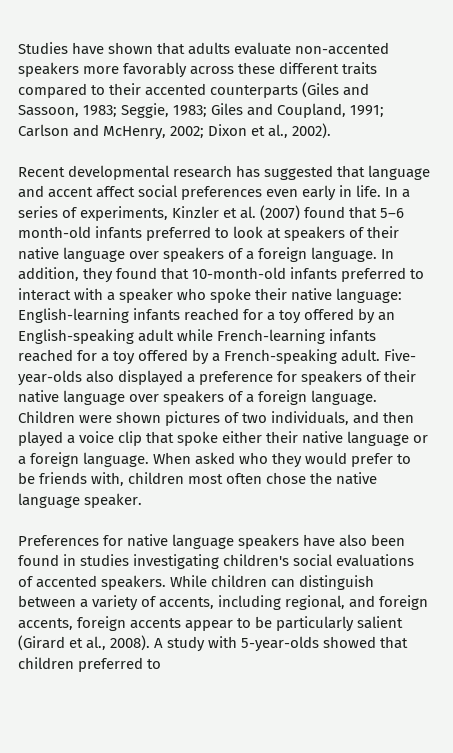Studies have shown that adults evaluate non-accented speakers more favorably across these different traits compared to their accented counterparts (Giles and Sassoon, 1983; Seggie, 1983; Giles and Coupland, 1991; Carlson and McHenry, 2002; Dixon et al., 2002).

Recent developmental research has suggested that language and accent affect social preferences even early in life. In a series of experiments, Kinzler et al. (2007) found that 5–6 month-old infants preferred to look at speakers of their native language over speakers of a foreign language. In addition, they found that 10-month-old infants preferred to interact with a speaker who spoke their native language: English-learning infants reached for a toy offered by an English-speaking adult while French-learning infants reached for a toy offered by a French-speaking adult. Five-year-olds also displayed a preference for speakers of their native language over speakers of a foreign language. Children were shown pictures of two individuals, and then played a voice clip that spoke either their native language or a foreign language. When asked who they would prefer to be friends with, children most often chose the native language speaker.

Preferences for native language speakers have also been found in studies investigating children's social evaluations of accented speakers. While children can distinguish between a variety of accents, including regional, and foreign accents, foreign accents appear to be particularly salient (Girard et al., 2008). A study with 5-year-olds showed that children preferred to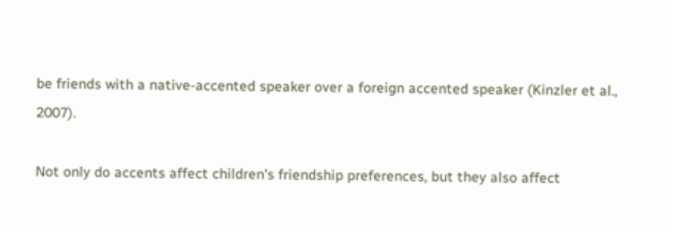be friends with a native-accented speaker over a foreign accented speaker (Kinzler et al., 2007).

Not only do accents affect children's friendship preferences, but they also affect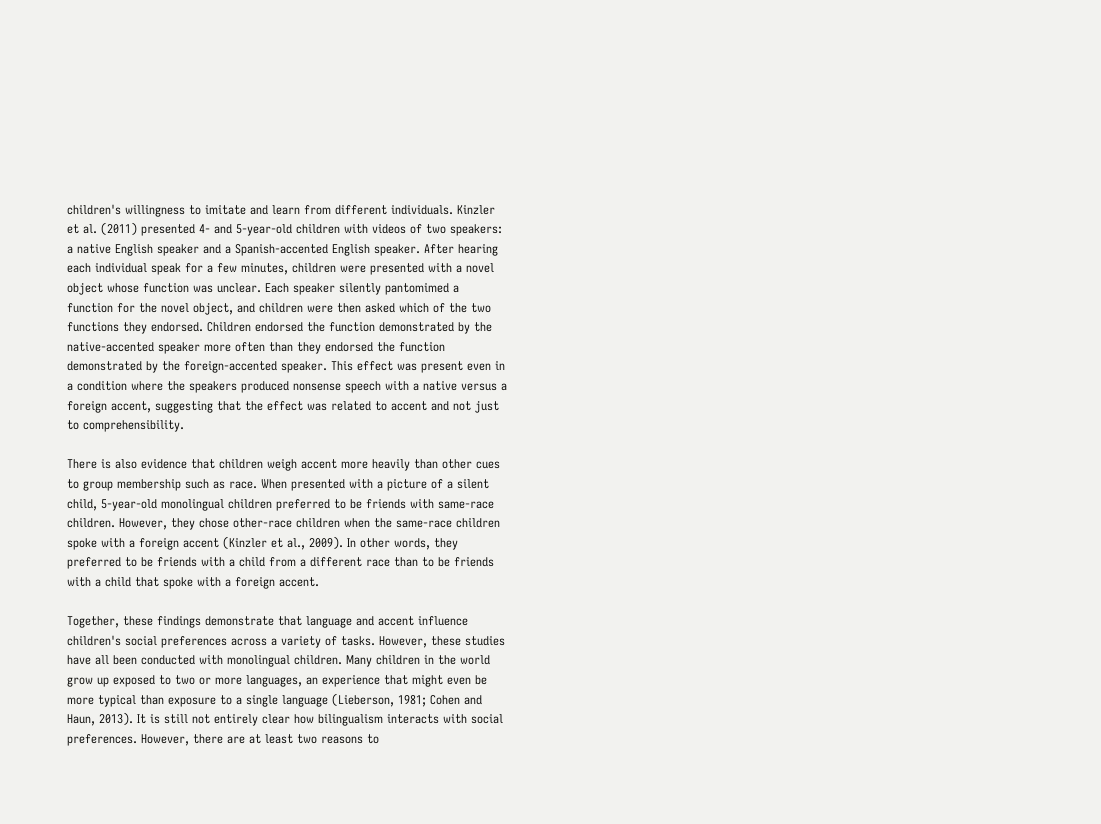children's willingness to imitate and learn from different individuals. Kinzler et al. (2011) presented 4- and 5-year-old children with videos of two speakers: a native English speaker and a Spanish-accented English speaker. After hearing each individual speak for a few minutes, children were presented with a novel object whose function was unclear. Each speaker silently pantomimed a function for the novel object, and children were then asked which of the two functions they endorsed. Children endorsed the function demonstrated by the native-accented speaker more often than they endorsed the function demonstrated by the foreign-accented speaker. This effect was present even in a condition where the speakers produced nonsense speech with a native versus a foreign accent, suggesting that the effect was related to accent and not just to comprehensibility.

There is also evidence that children weigh accent more heavily than other cues to group membership such as race. When presented with a picture of a silent child, 5-year-old monolingual children preferred to be friends with same-race children. However, they chose other-race children when the same-race children spoke with a foreign accent (Kinzler et al., 2009). In other words, they preferred to be friends with a child from a different race than to be friends with a child that spoke with a foreign accent.

Together, these findings demonstrate that language and accent influence children's social preferences across a variety of tasks. However, these studies have all been conducted with monolingual children. Many children in the world grow up exposed to two or more languages, an experience that might even be more typical than exposure to a single language (Lieberson, 1981; Cohen and Haun, 2013). It is still not entirely clear how bilingualism interacts with social preferences. However, there are at least two reasons to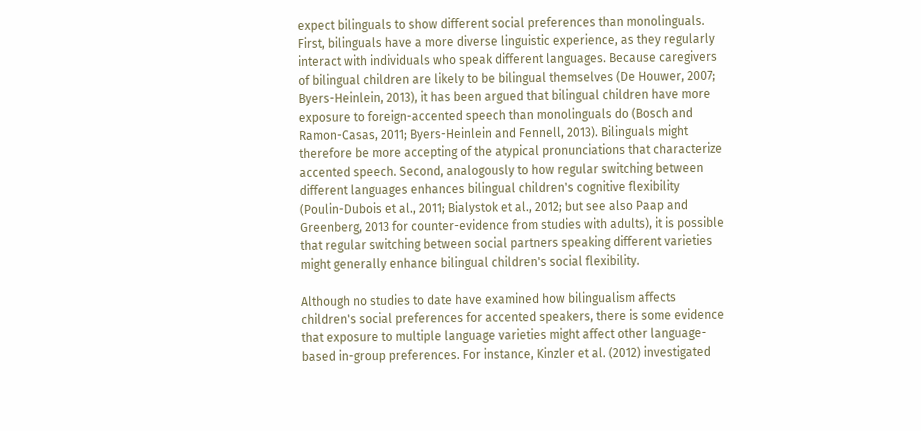expect bilinguals to show different social preferences than monolinguals. First, bilinguals have a more diverse linguistic experience, as they regularly interact with individuals who speak different languages. Because caregivers of bilingual children are likely to be bilingual themselves (De Houwer, 2007; Byers-Heinlein, 2013), it has been argued that bilingual children have more exposure to foreign-accented speech than monolinguals do (Bosch and Ramon-Casas, 2011; Byers-Heinlein and Fennell, 2013). Bilinguals might therefore be more accepting of the atypical pronunciations that characterize accented speech. Second, analogously to how regular switching between different languages enhances bilingual children's cognitive flexibility (Poulin-Dubois et al., 2011; Bialystok et al., 2012; but see also Paap and Greenberg, 2013 for counter-evidence from studies with adults), it is possible that regular switching between social partners speaking different varieties might generally enhance bilingual children's social flexibility.

Although no studies to date have examined how bilingualism affects children's social preferences for accented speakers, there is some evidence that exposure to multiple language varieties might affect other language-based in-group preferences. For instance, Kinzler et al. (2012) investigated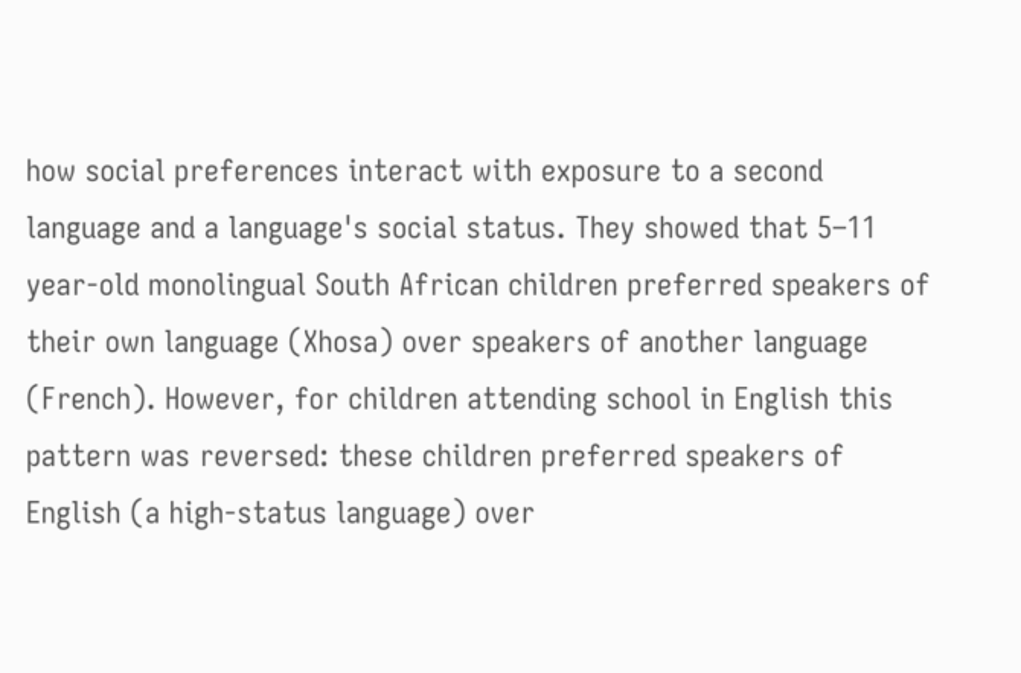how social preferences interact with exposure to a second language and a language's social status. They showed that 5–11 year-old monolingual South African children preferred speakers of their own language (Xhosa) over speakers of another language (French). However, for children attending school in English this pattern was reversed: these children preferred speakers of English (a high-status language) over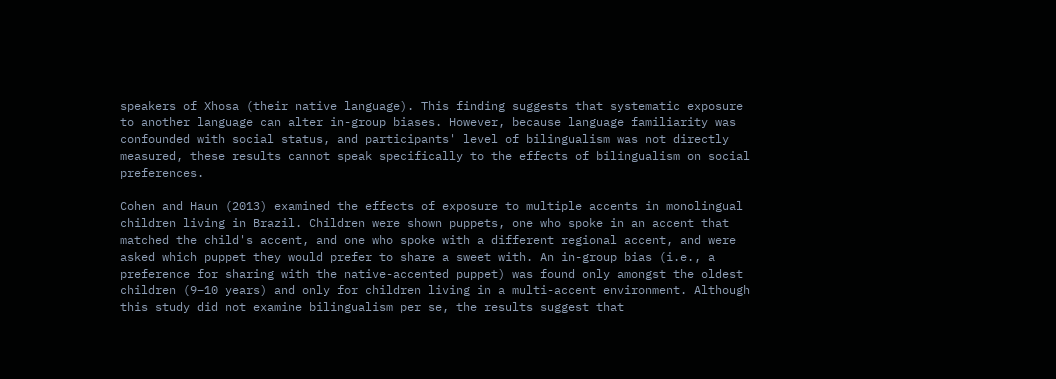speakers of Xhosa (their native language). This finding suggests that systematic exposure to another language can alter in-group biases. However, because language familiarity was confounded with social status, and participants' level of bilingualism was not directly measured, these results cannot speak specifically to the effects of bilingualism on social preferences.

Cohen and Haun (2013) examined the effects of exposure to multiple accents in monolingual children living in Brazil. Children were shown puppets, one who spoke in an accent that matched the child's accent, and one who spoke with a different regional accent, and were asked which puppet they would prefer to share a sweet with. An in-group bias (i.e., a preference for sharing with the native-accented puppet) was found only amongst the oldest children (9–10 years) and only for children living in a multi-accent environment. Although this study did not examine bilingualism per se, the results suggest that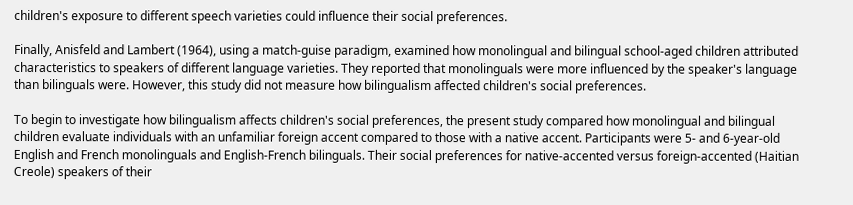children's exposure to different speech varieties could influence their social preferences.

Finally, Anisfeld and Lambert (1964), using a match-guise paradigm, examined how monolingual and bilingual school-aged children attributed characteristics to speakers of different language varieties. They reported that monolinguals were more influenced by the speaker's language than bilinguals were. However, this study did not measure how bilingualism affected children's social preferences.

To begin to investigate how bilingualism affects children's social preferences, the present study compared how monolingual and bilingual children evaluate individuals with an unfamiliar foreign accent compared to those with a native accent. Participants were 5- and 6-year-old English and French monolinguals and English-French bilinguals. Their social preferences for native-accented versus foreign-accented (Haitian Creole) speakers of their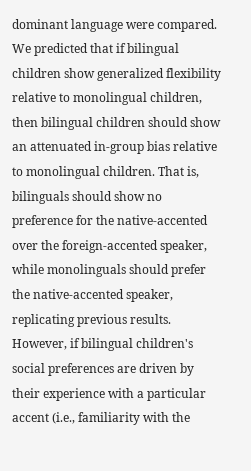dominant language were compared. We predicted that if bilingual children show generalized flexibility relative to monolingual children, then bilingual children should show an attenuated in-group bias relative to monolingual children. That is, bilinguals should show no preference for the native-accented over the foreign-accented speaker, while monolinguals should prefer the native-accented speaker, replicating previous results. However, if bilingual children's social preferences are driven by their experience with a particular accent (i.e., familiarity with the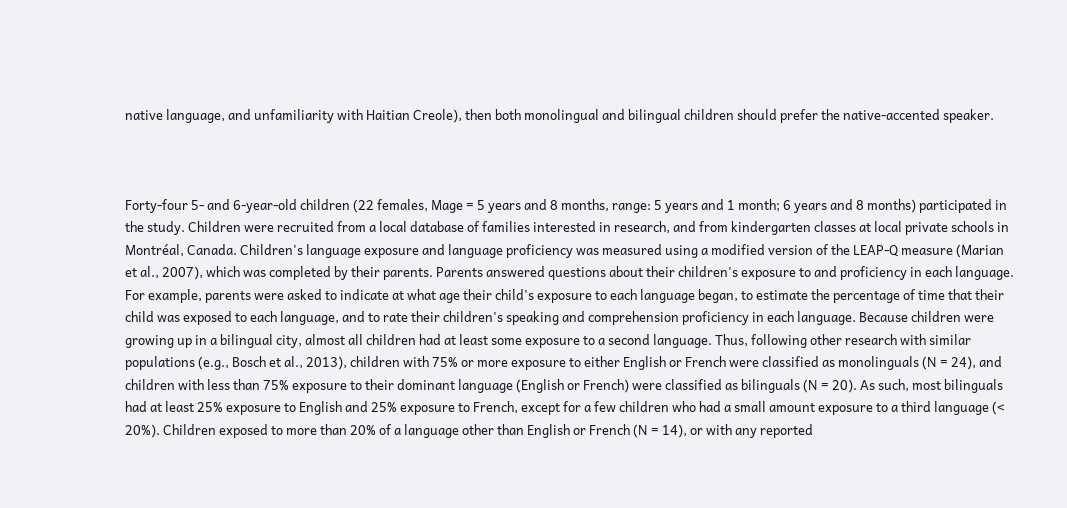native language, and unfamiliarity with Haitian Creole), then both monolingual and bilingual children should prefer the native-accented speaker.



Forty-four 5- and 6-year-old children (22 females, Mage = 5 years and 8 months, range: 5 years and 1 month; 6 years and 8 months) participated in the study. Children were recruited from a local database of families interested in research, and from kindergarten classes at local private schools in Montréal, Canada. Children's language exposure and language proficiency was measured using a modified version of the LEAP-Q measure (Marian et al., 2007), which was completed by their parents. Parents answered questions about their children's exposure to and proficiency in each language. For example, parents were asked to indicate at what age their child's exposure to each language began, to estimate the percentage of time that their child was exposed to each language, and to rate their children's speaking and comprehension proficiency in each language. Because children were growing up in a bilingual city, almost all children had at least some exposure to a second language. Thus, following other research with similar populations (e.g., Bosch et al., 2013), children with 75% or more exposure to either English or French were classified as monolinguals (N = 24), and children with less than 75% exposure to their dominant language (English or French) were classified as bilinguals (N = 20). As such, most bilinguals had at least 25% exposure to English and 25% exposure to French, except for a few children who had a small amount exposure to a third language (< 20%). Children exposed to more than 20% of a language other than English or French (N = 14), or with any reported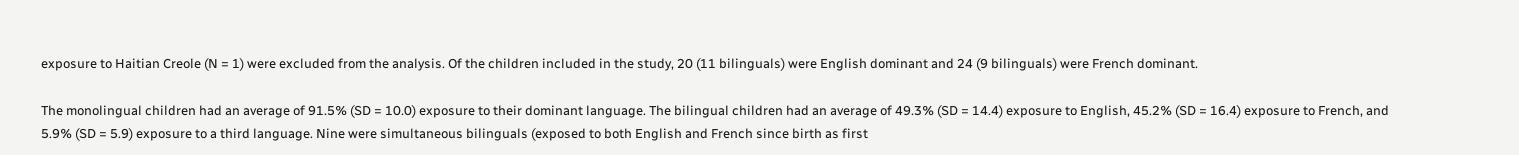exposure to Haitian Creole (N = 1) were excluded from the analysis. Of the children included in the study, 20 (11 bilinguals) were English dominant and 24 (9 bilinguals) were French dominant.

The monolingual children had an average of 91.5% (SD = 10.0) exposure to their dominant language. The bilingual children had an average of 49.3% (SD = 14.4) exposure to English, 45.2% (SD = 16.4) exposure to French, and 5.9% (SD = 5.9) exposure to a third language. Nine were simultaneous bilinguals (exposed to both English and French since birth as first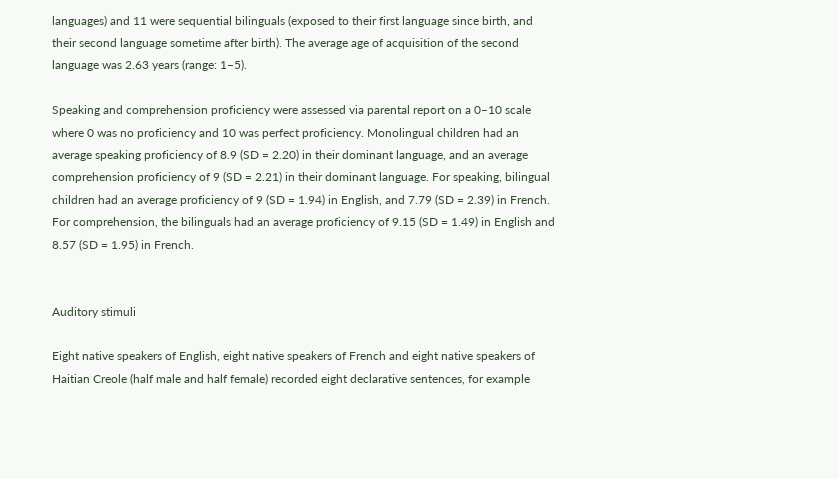languages) and 11 were sequential bilinguals (exposed to their first language since birth, and their second language sometime after birth). The average age of acquisition of the second language was 2.63 years (range: 1–5).

Speaking and comprehension proficiency were assessed via parental report on a 0–10 scale where 0 was no proficiency and 10 was perfect proficiency. Monolingual children had an average speaking proficiency of 8.9 (SD = 2.20) in their dominant language, and an average comprehension proficiency of 9 (SD = 2.21) in their dominant language. For speaking, bilingual children had an average proficiency of 9 (SD = 1.94) in English, and 7.79 (SD = 2.39) in French. For comprehension, the bilinguals had an average proficiency of 9.15 (SD = 1.49) in English and 8.57 (SD = 1.95) in French.


Auditory stimuli

Eight native speakers of English, eight native speakers of French and eight native speakers of Haitian Creole (half male and half female) recorded eight declarative sentences, for example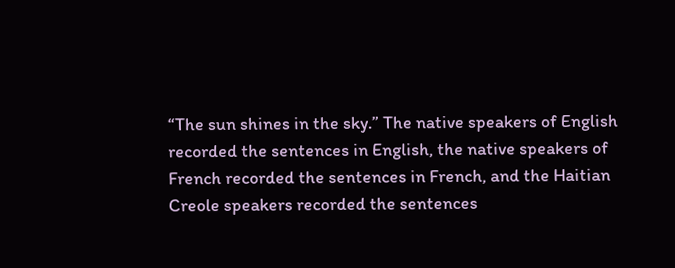“The sun shines in the sky.” The native speakers of English recorded the sentences in English, the native speakers of French recorded the sentences in French, and the Haitian Creole speakers recorded the sentences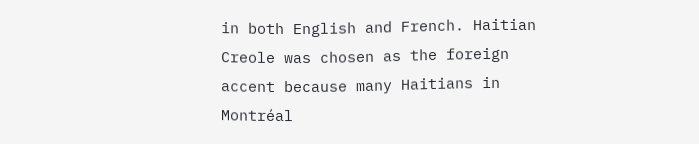in both English and French. Haitian Creole was chosen as the foreign accent because many Haitians in Montréal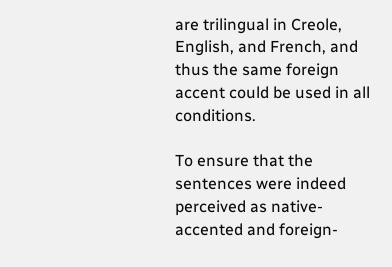are trilingual in Creole, English, and French, and thus the same foreign accent could be used in all conditions.

To ensure that the sentences were indeed perceived as native-accented and foreign-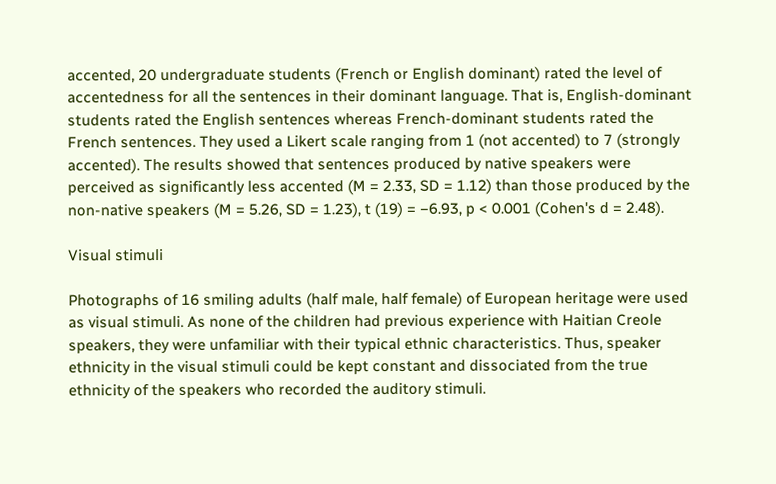accented, 20 undergraduate students (French or English dominant) rated the level of accentedness for all the sentences in their dominant language. That is, English-dominant students rated the English sentences whereas French-dominant students rated the French sentences. They used a Likert scale ranging from 1 (not accented) to 7 (strongly accented). The results showed that sentences produced by native speakers were perceived as significantly less accented (M = 2.33, SD = 1.12) than those produced by the non-native speakers (M = 5.26, SD = 1.23), t (19) = −6.93, p < 0.001 (Cohen's d = 2.48).

Visual stimuli

Photographs of 16 smiling adults (half male, half female) of European heritage were used as visual stimuli. As none of the children had previous experience with Haitian Creole speakers, they were unfamiliar with their typical ethnic characteristics. Thus, speaker ethnicity in the visual stimuli could be kept constant and dissociated from the true ethnicity of the speakers who recorded the auditory stimuli.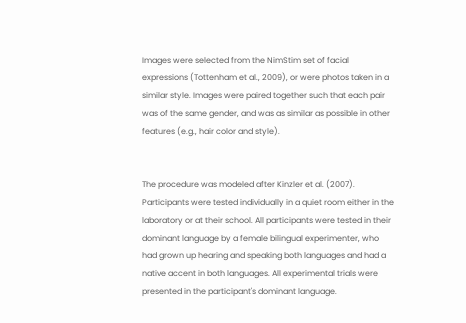Images were selected from the NimStim set of facial expressions (Tottenham et al., 2009), or were photos taken in a similar style. Images were paired together such that each pair was of the same gender, and was as similar as possible in other features (e.g., hair color and style).


The procedure was modeled after Kinzler et al. (2007). Participants were tested individually in a quiet room either in the laboratory or at their school. All participants were tested in their dominant language by a female bilingual experimenter, who had grown up hearing and speaking both languages and had a native accent in both languages. All experimental trials were presented in the participant's dominant language.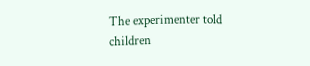The experimenter told children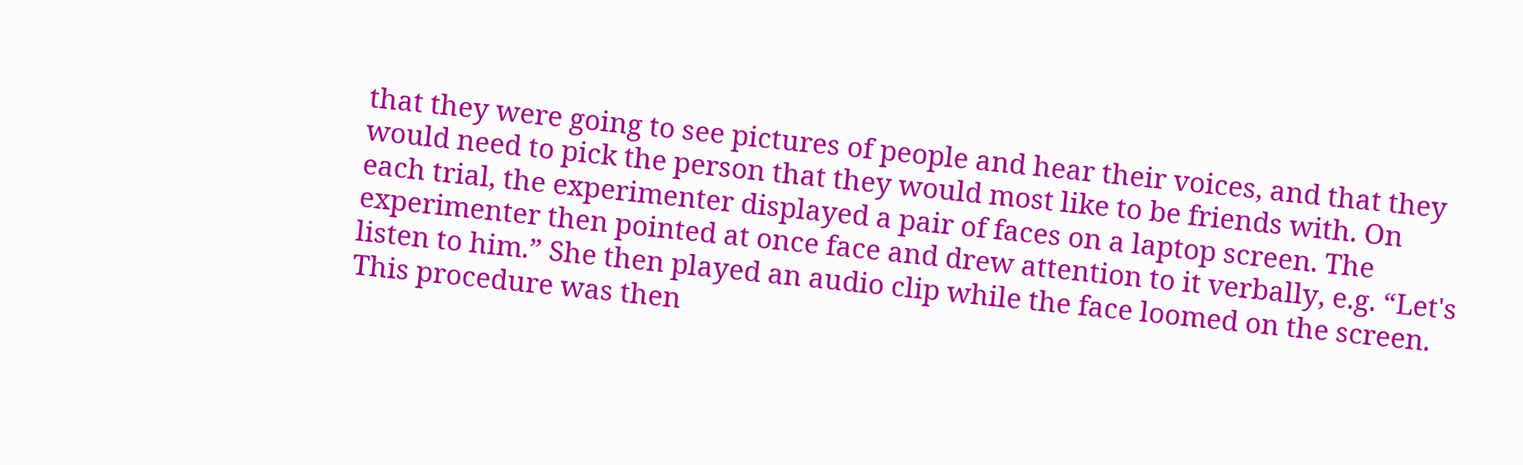that they were going to see pictures of people and hear their voices, and that they would need to pick the person that they would most like to be friends with. On each trial, the experimenter displayed a pair of faces on a laptop screen. The experimenter then pointed at once face and drew attention to it verbally, e.g. “Let's listen to him.” She then played an audio clip while the face loomed on the screen. This procedure was then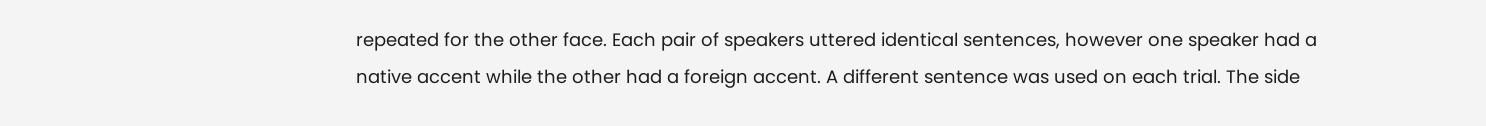repeated for the other face. Each pair of speakers uttered identical sentences, however one speaker had a native accent while the other had a foreign accent. A different sentence was used on each trial. The side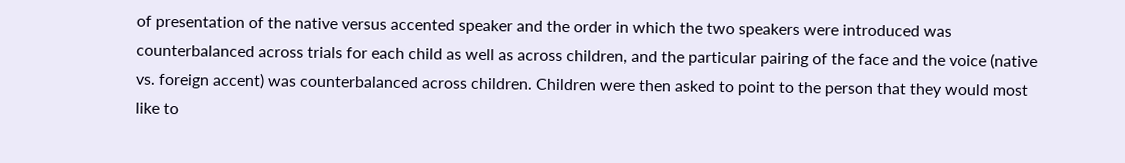of presentation of the native versus accented speaker and the order in which the two speakers were introduced was counterbalanced across trials for each child as well as across children, and the particular pairing of the face and the voice (native vs. foreign accent) was counterbalanced across children. Children were then asked to point to the person that they would most like to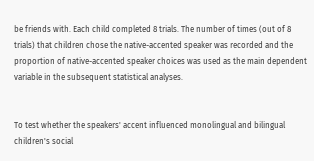be friends with. Each child completed 8 trials. The number of times (out of 8 trials) that children chose the native-accented speaker was recorded and the proportion of native-accented speaker choices was used as the main dependent variable in the subsequent statistical analyses.


To test whether the speakers' accent influenced monolingual and bilingual children's social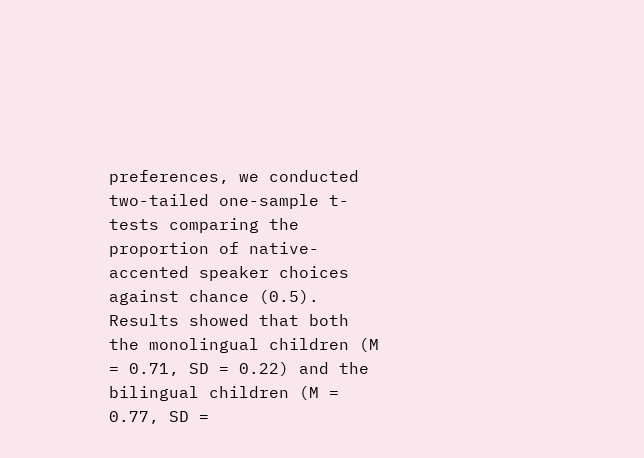preferences, we conducted two-tailed one-sample t-tests comparing the proportion of native-accented speaker choices against chance (0.5). Results showed that both the monolingual children (M = 0.71, SD = 0.22) and the bilingual children (M = 0.77, SD =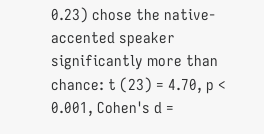0.23) chose the native-accented speaker significantly more than chance: t (23) = 4.70, p < 0.001, Cohen's d =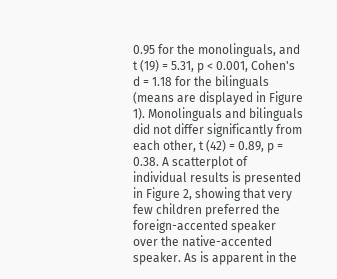0.95 for the monolinguals, and t (19) = 5.31, p < 0.001, Cohen's d = 1.18 for the bilinguals (means are displayed in Figure 1). Monolinguals and bilinguals did not differ significantly from each other, t (42) = 0.89, p = 0.38. A scatterplot of individual results is presented in Figure 2, showing that very few children preferred the foreign-accented speaker over the native-accented speaker. As is apparent in the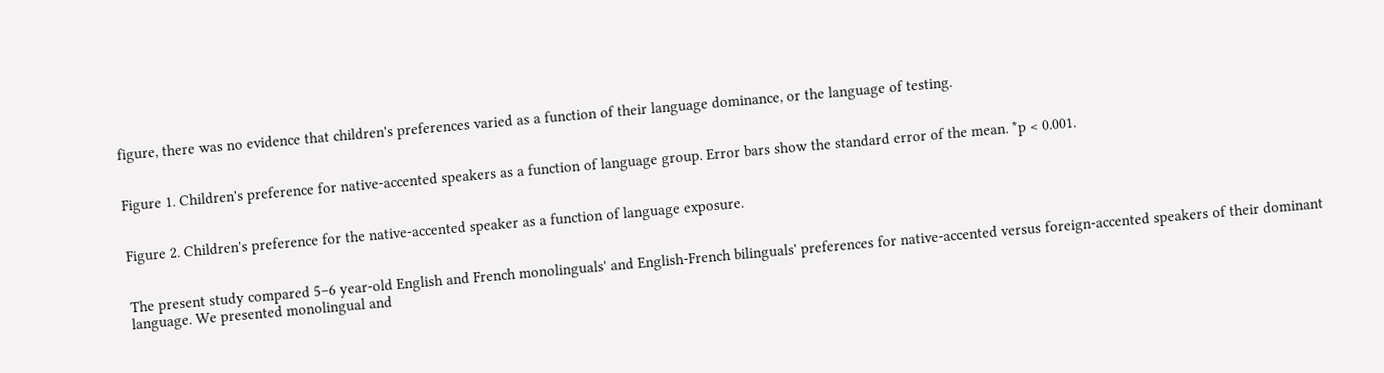figure, there was no evidence that children's preferences varied as a function of their language dominance, or the language of testing.


Figure 1. Children's preference for native-accented speakers as a function of language group. Error bars show the standard error of the mean. *p < 0.001.


Figure 2. Children's preference for the native-accented speaker as a function of language exposure.


The present study compared 5–6 year-old English and French monolinguals' and English-French bilinguals' preferences for native-accented versus foreign-accented speakers of their dominant language. We presented monolingual and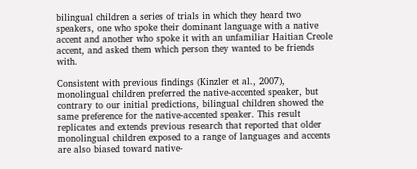bilingual children a series of trials in which they heard two speakers, one who spoke their dominant language with a native accent and another who spoke it with an unfamiliar Haitian Creole accent, and asked them which person they wanted to be friends with.

Consistent with previous findings (Kinzler et al., 2007), monolingual children preferred the native-accented speaker, but contrary to our initial predictions, bilingual children showed the same preference for the native-accented speaker. This result replicates and extends previous research that reported that older monolingual children exposed to a range of languages and accents are also biased toward native-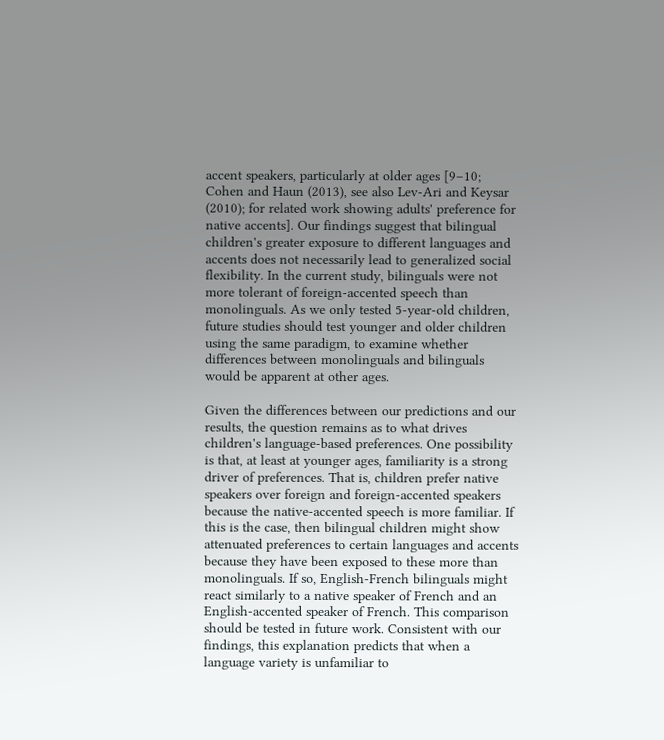accent speakers, particularly at older ages [9–10; Cohen and Haun (2013), see also Lev-Ari and Keysar (2010); for related work showing adults' preference for native accents]. Our findings suggest that bilingual children's greater exposure to different languages and accents does not necessarily lead to generalized social flexibility. In the current study, bilinguals were not more tolerant of foreign-accented speech than monolinguals. As we only tested 5-year-old children, future studies should test younger and older children using the same paradigm, to examine whether differences between monolinguals and bilinguals would be apparent at other ages.

Given the differences between our predictions and our results, the question remains as to what drives children's language-based preferences. One possibility is that, at least at younger ages, familiarity is a strong driver of preferences. That is, children prefer native speakers over foreign and foreign-accented speakers because the native-accented speech is more familiar. If this is the case, then bilingual children might show attenuated preferences to certain languages and accents because they have been exposed to these more than monolinguals. If so, English-French bilinguals might react similarly to a native speaker of French and an English-accented speaker of French. This comparison should be tested in future work. Consistent with our findings, this explanation predicts that when a language variety is unfamiliar to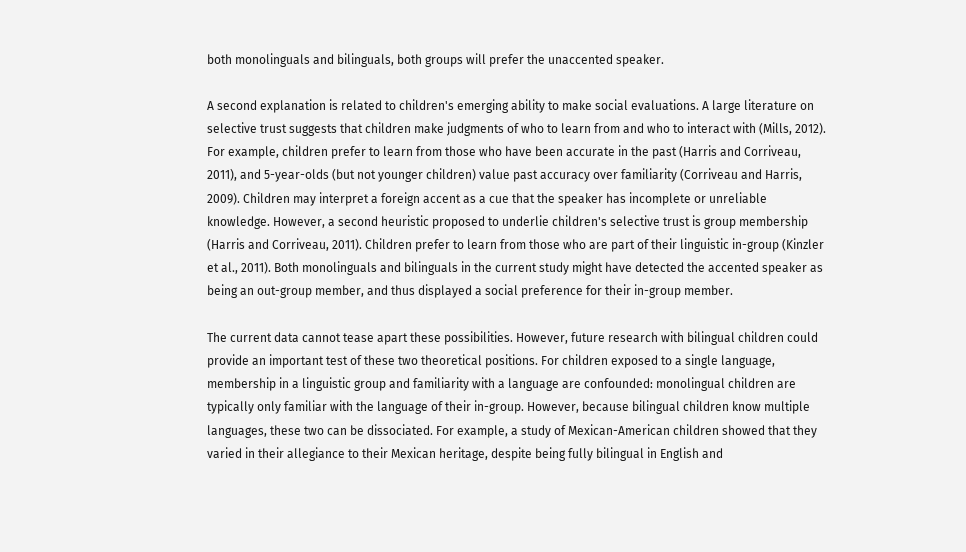both monolinguals and bilinguals, both groups will prefer the unaccented speaker.

A second explanation is related to children's emerging ability to make social evaluations. A large literature on selective trust suggests that children make judgments of who to learn from and who to interact with (Mills, 2012). For example, children prefer to learn from those who have been accurate in the past (Harris and Corriveau, 2011), and 5-year-olds (but not younger children) value past accuracy over familiarity (Corriveau and Harris, 2009). Children may interpret a foreign accent as a cue that the speaker has incomplete or unreliable knowledge. However, a second heuristic proposed to underlie children's selective trust is group membership (Harris and Corriveau, 2011). Children prefer to learn from those who are part of their linguistic in-group (Kinzler et al., 2011). Both monolinguals and bilinguals in the current study might have detected the accented speaker as being an out-group member, and thus displayed a social preference for their in-group member.

The current data cannot tease apart these possibilities. However, future research with bilingual children could provide an important test of these two theoretical positions. For children exposed to a single language, membership in a linguistic group and familiarity with a language are confounded: monolingual children are typically only familiar with the language of their in-group. However, because bilingual children know multiple languages, these two can be dissociated. For example, a study of Mexican-American children showed that they varied in their allegiance to their Mexican heritage, despite being fully bilingual in English and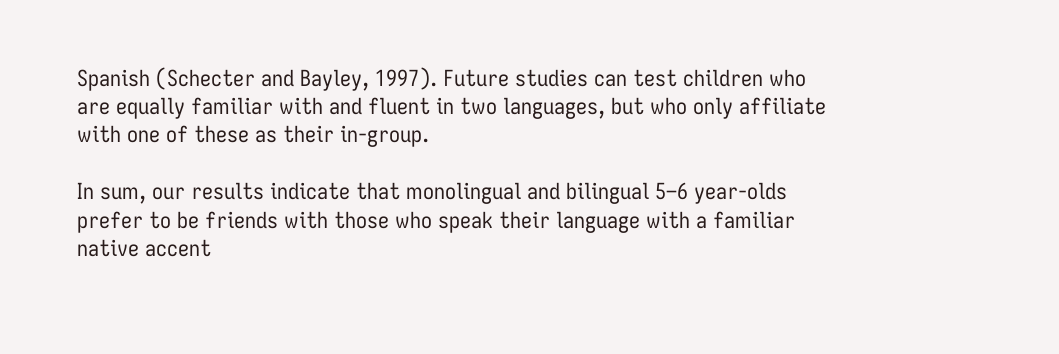Spanish (Schecter and Bayley, 1997). Future studies can test children who are equally familiar with and fluent in two languages, but who only affiliate with one of these as their in-group.

In sum, our results indicate that monolingual and bilingual 5–6 year-olds prefer to be friends with those who speak their language with a familiar native accent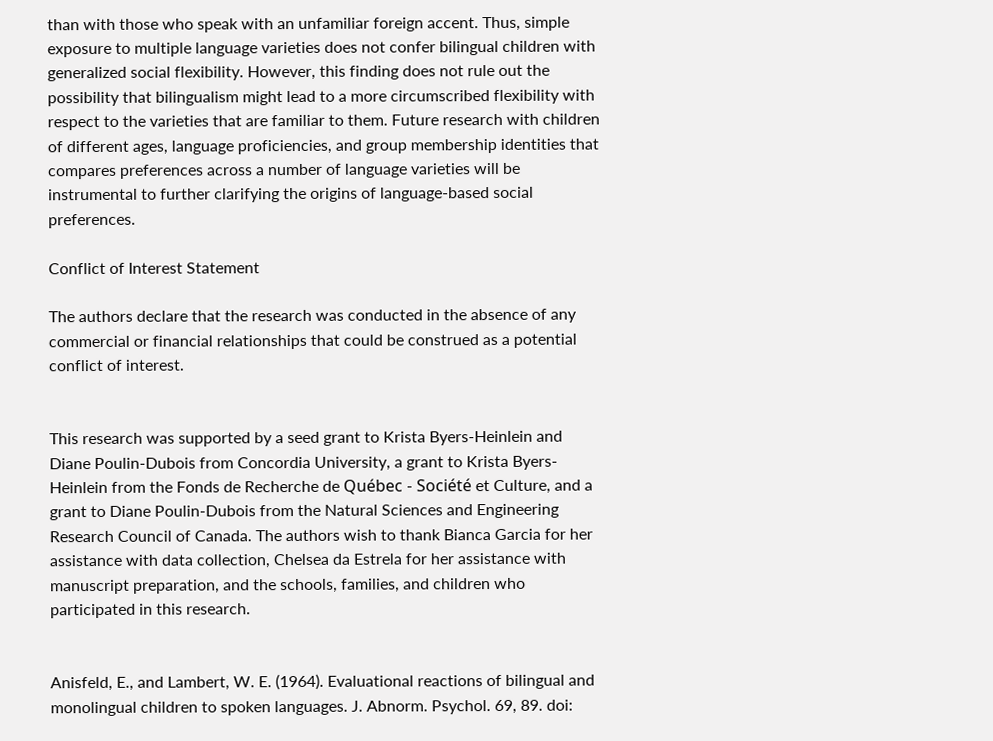than with those who speak with an unfamiliar foreign accent. Thus, simple exposure to multiple language varieties does not confer bilingual children with generalized social flexibility. However, this finding does not rule out the possibility that bilingualism might lead to a more circumscribed flexibility with respect to the varieties that are familiar to them. Future research with children of different ages, language proficiencies, and group membership identities that compares preferences across a number of language varieties will be instrumental to further clarifying the origins of language-based social preferences.

Conflict of Interest Statement

The authors declare that the research was conducted in the absence of any commercial or financial relationships that could be construed as a potential conflict of interest.


This research was supported by a seed grant to Krista Byers-Heinlein and Diane Poulin-Dubois from Concordia University, a grant to Krista Byers-Heinlein from the Fonds de Recherche de Québec - Société et Culture, and a grant to Diane Poulin-Dubois from the Natural Sciences and Engineering Research Council of Canada. The authors wish to thank Bianca Garcia for her assistance with data collection, Chelsea da Estrela for her assistance with manuscript preparation, and the schools, families, and children who participated in this research.


Anisfeld, E., and Lambert, W. E. (1964). Evaluational reactions of bilingual and monolingual children to spoken languages. J. Abnorm. Psychol. 69, 89. doi: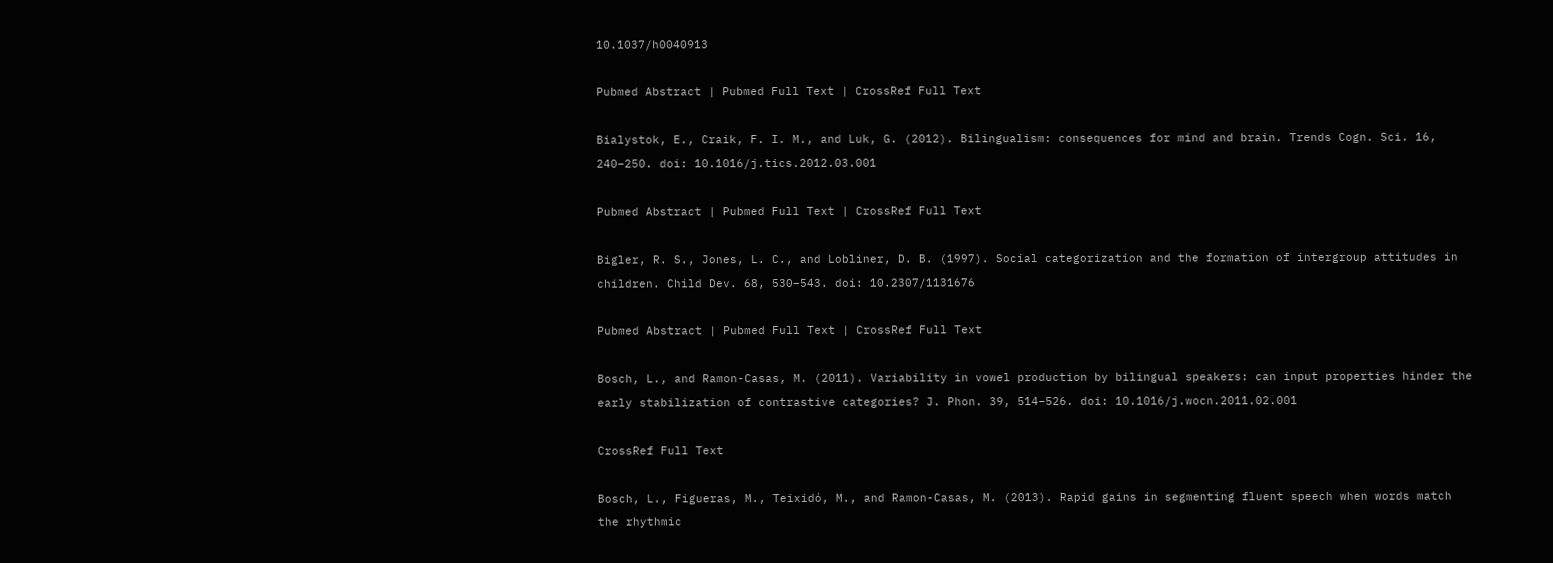10.1037/h0040913

Pubmed Abstract | Pubmed Full Text | CrossRef Full Text

Bialystok, E., Craik, F. I. M., and Luk, G. (2012). Bilingualism: consequences for mind and brain. Trends Cogn. Sci. 16, 240–250. doi: 10.1016/j.tics.2012.03.001

Pubmed Abstract | Pubmed Full Text | CrossRef Full Text

Bigler, R. S., Jones, L. C., and Lobliner, D. B. (1997). Social categorization and the formation of intergroup attitudes in children. Child Dev. 68, 530–543. doi: 10.2307/1131676

Pubmed Abstract | Pubmed Full Text | CrossRef Full Text

Bosch, L., and Ramon-Casas, M. (2011). Variability in vowel production by bilingual speakers: can input properties hinder the early stabilization of contrastive categories? J. Phon. 39, 514–526. doi: 10.1016/j.wocn.2011.02.001

CrossRef Full Text

Bosch, L., Figueras, M., Teixidó, M., and Ramon-Casas, M. (2013). Rapid gains in segmenting fluent speech when words match the rhythmic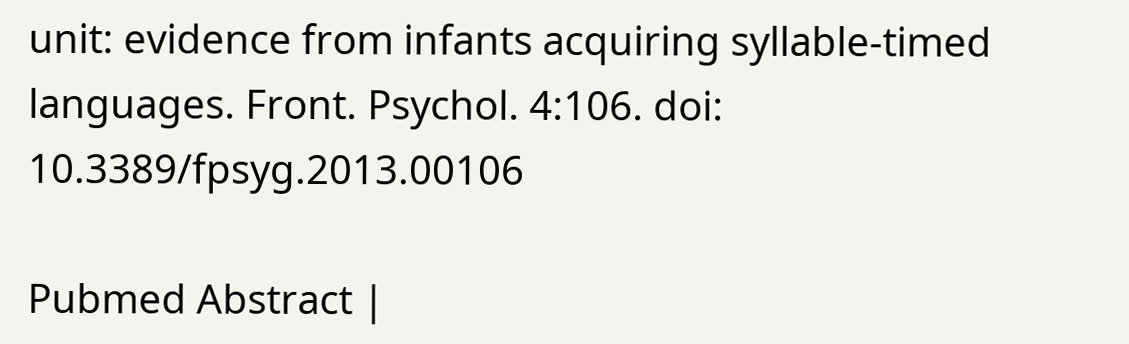unit: evidence from infants acquiring syllable-timed languages. Front. Psychol. 4:106. doi: 10.3389/fpsyg.2013.00106

Pubmed Abstract |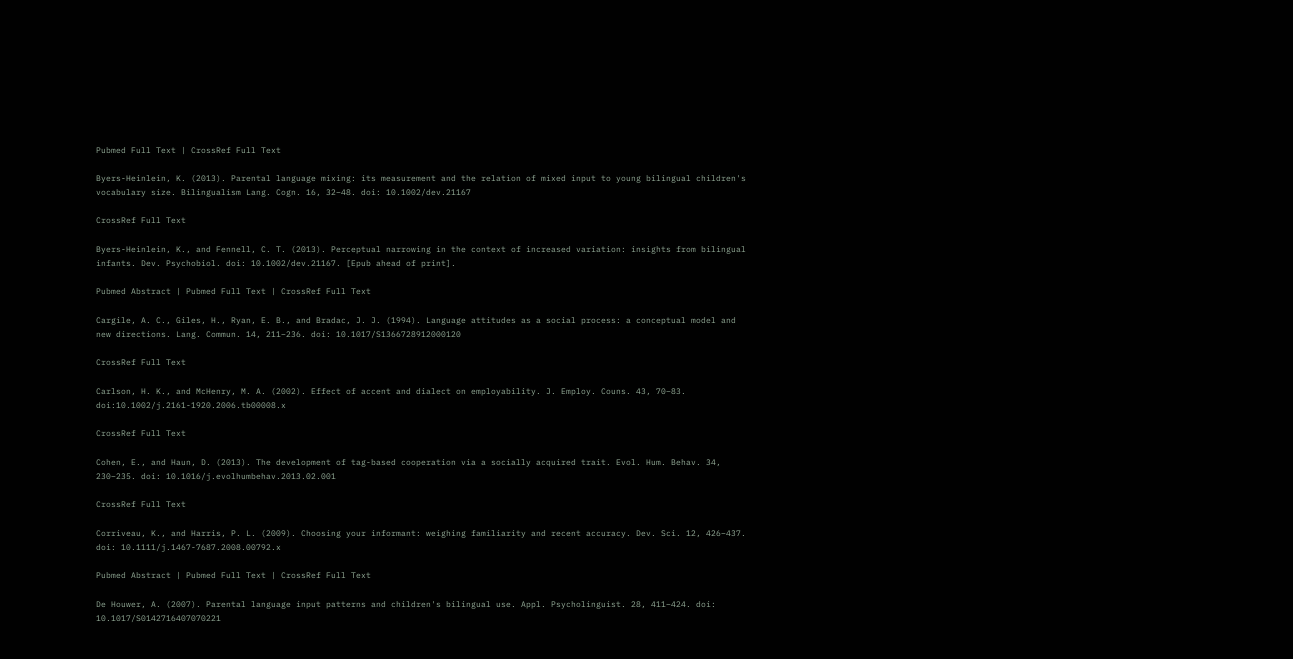Pubmed Full Text | CrossRef Full Text

Byers-Heinlein, K. (2013). Parental language mixing: its measurement and the relation of mixed input to young bilingual children's vocabulary size. Bilingualism Lang. Cogn. 16, 32–48. doi: 10.1002/dev.21167

CrossRef Full Text

Byers-Heinlein, K., and Fennell, C. T. (2013). Perceptual narrowing in the context of increased variation: insights from bilingual infants. Dev. Psychobiol. doi: 10.1002/dev.21167. [Epub ahead of print].

Pubmed Abstract | Pubmed Full Text | CrossRef Full Text

Cargile, A. C., Giles, H., Ryan, E. B., and Bradac, J. J. (1994). Language attitudes as a social process: a conceptual model and new directions. Lang. Commun. 14, 211–236. doi: 10.1017/S1366728912000120

CrossRef Full Text

Carlson, H. K., and McHenry, M. A. (2002). Effect of accent and dialect on employability. J. Employ. Couns. 43, 70–83. doi:10.1002/j.2161-1920.2006.tb00008.x

CrossRef Full Text

Cohen, E., and Haun, D. (2013). The development of tag-based cooperation via a socially acquired trait. Evol. Hum. Behav. 34, 230–235. doi: 10.1016/j.evolhumbehav.2013.02.001

CrossRef Full Text

Corriveau, K., and Harris, P. L. (2009). Choosing your informant: weighing familiarity and recent accuracy. Dev. Sci. 12, 426–437. doi: 10.1111/j.1467-7687.2008.00792.x

Pubmed Abstract | Pubmed Full Text | CrossRef Full Text

De Houwer, A. (2007). Parental language input patterns and children's bilingual use. Appl. Psycholinguist. 28, 411–424. doi: 10.1017/S0142716407070221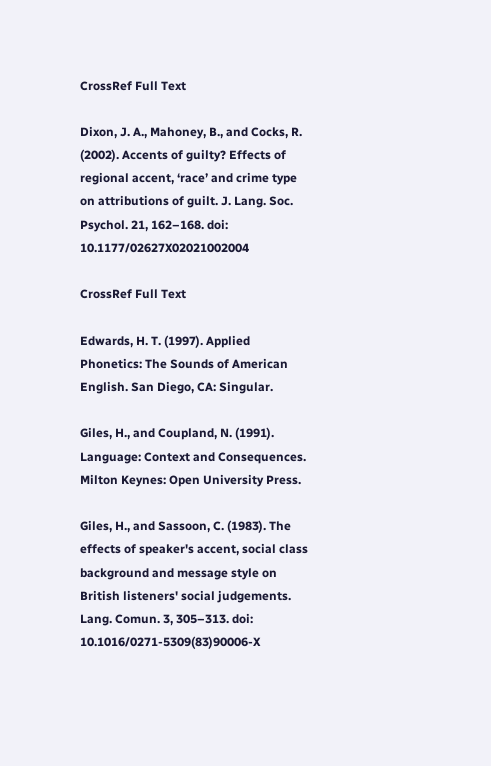CrossRef Full Text

Dixon, J. A., Mahoney, B., and Cocks, R. (2002). Accents of guilty? Effects of regional accent, ‘race’ and crime type on attributions of guilt. J. Lang. Soc. Psychol. 21, 162–168. doi: 10.1177/02627X02021002004

CrossRef Full Text

Edwards, H. T. (1997). Applied Phonetics: The Sounds of American English. San Diego, CA: Singular.

Giles, H., and Coupland, N. (1991). Language: Context and Consequences. Milton Keynes: Open University Press.

Giles, H., and Sassoon, C. (1983). The effects of speaker's accent, social class background and message style on British listeners' social judgements. Lang. Comun. 3, 305–313. doi: 10.1016/0271-5309(83)90006-X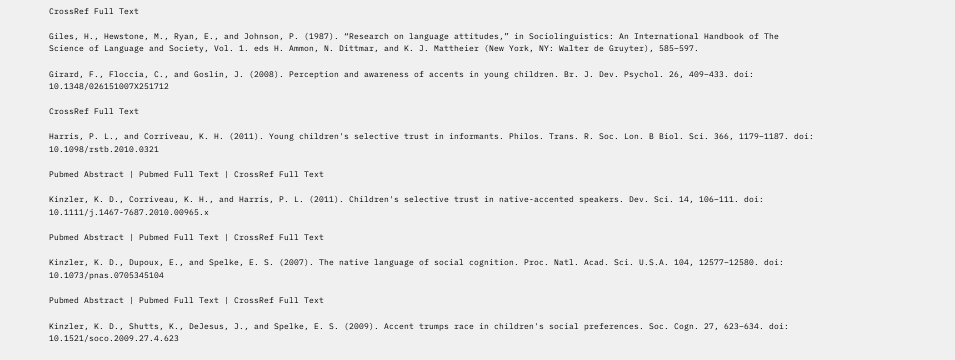CrossRef Full Text

Giles, H., Hewstone, M., Ryan, E., and Johnson, P. (1987). “Research on language attitudes,” in Sociolinguistics: An International Handbook of The Science of Language and Society, Vol. 1. eds H. Ammon, N. Dittmar, and K. J. Mattheier (New York, NY: Walter de Gruyter), 585–597.

Girard, F., Floccia, C., and Goslin, J. (2008). Perception and awareness of accents in young children. Br. J. Dev. Psychol. 26, 409–433. doi: 10.1348/026151007X251712

CrossRef Full Text

Harris, P. L., and Corriveau, K. H. (2011). Young children's selective trust in informants. Philos. Trans. R. Soc. Lon. B Biol. Sci. 366, 1179–1187. doi: 10.1098/rstb.2010.0321

Pubmed Abstract | Pubmed Full Text | CrossRef Full Text

Kinzler, K. D., Corriveau, K. H., and Harris, P. L. (2011). Children's selective trust in native-accented speakers. Dev. Sci. 14, 106–111. doi: 10.1111/j.1467-7687.2010.00965.x

Pubmed Abstract | Pubmed Full Text | CrossRef Full Text

Kinzler, K. D., Dupoux, E., and Spelke, E. S. (2007). The native language of social cognition. Proc. Natl. Acad. Sci. U.S.A. 104, 12577–12580. doi: 10.1073/pnas.0705345104

Pubmed Abstract | Pubmed Full Text | CrossRef Full Text

Kinzler, K. D., Shutts, K., DeJesus, J., and Spelke, E. S. (2009). Accent trumps race in children's social preferences. Soc. Cogn. 27, 623–634. doi: 10.1521/soco.2009.27.4.623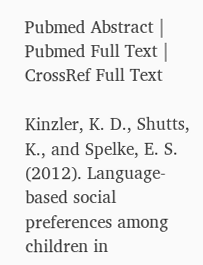Pubmed Abstract | Pubmed Full Text | CrossRef Full Text

Kinzler, K. D., Shutts, K., and Spelke, E. S. (2012). Language-based social preferences among children in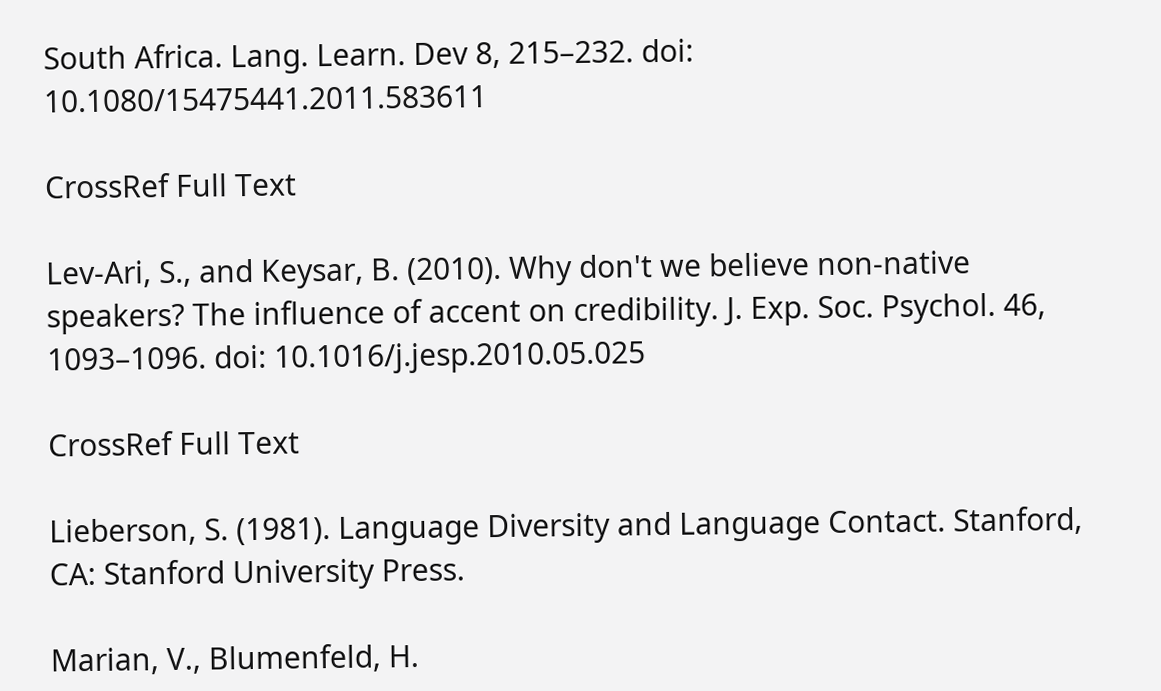South Africa. Lang. Learn. Dev 8, 215–232. doi: 10.1080/15475441.2011.583611

CrossRef Full Text

Lev-Ari, S., and Keysar, B. (2010). Why don't we believe non-native speakers? The influence of accent on credibility. J. Exp. Soc. Psychol. 46, 1093–1096. doi: 10.1016/j.jesp.2010.05.025

CrossRef Full Text

Lieberson, S. (1981). Language Diversity and Language Contact. Stanford, CA: Stanford University Press.

Marian, V., Blumenfeld, H.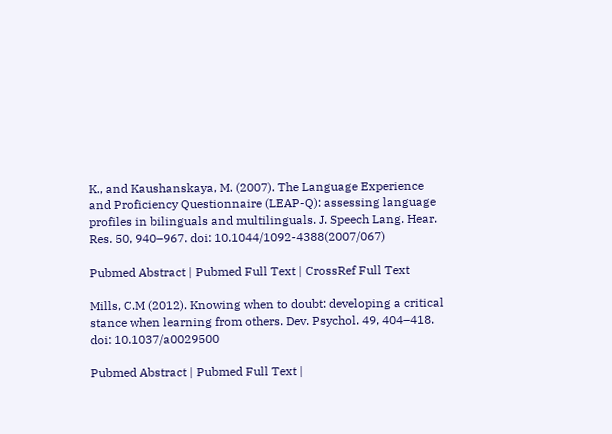K., and Kaushanskaya, M. (2007). The Language Experience and Proficiency Questionnaire (LEAP-Q): assessing language profiles in bilinguals and multilinguals. J. Speech Lang. Hear. Res. 50, 940–967. doi: 10.1044/1092-4388(2007/067)

Pubmed Abstract | Pubmed Full Text | CrossRef Full Text

Mills, C.M (2012). Knowing when to doubt: developing a critical stance when learning from others. Dev. Psychol. 49, 404–418. doi: 10.1037/a0029500

Pubmed Abstract | Pubmed Full Text |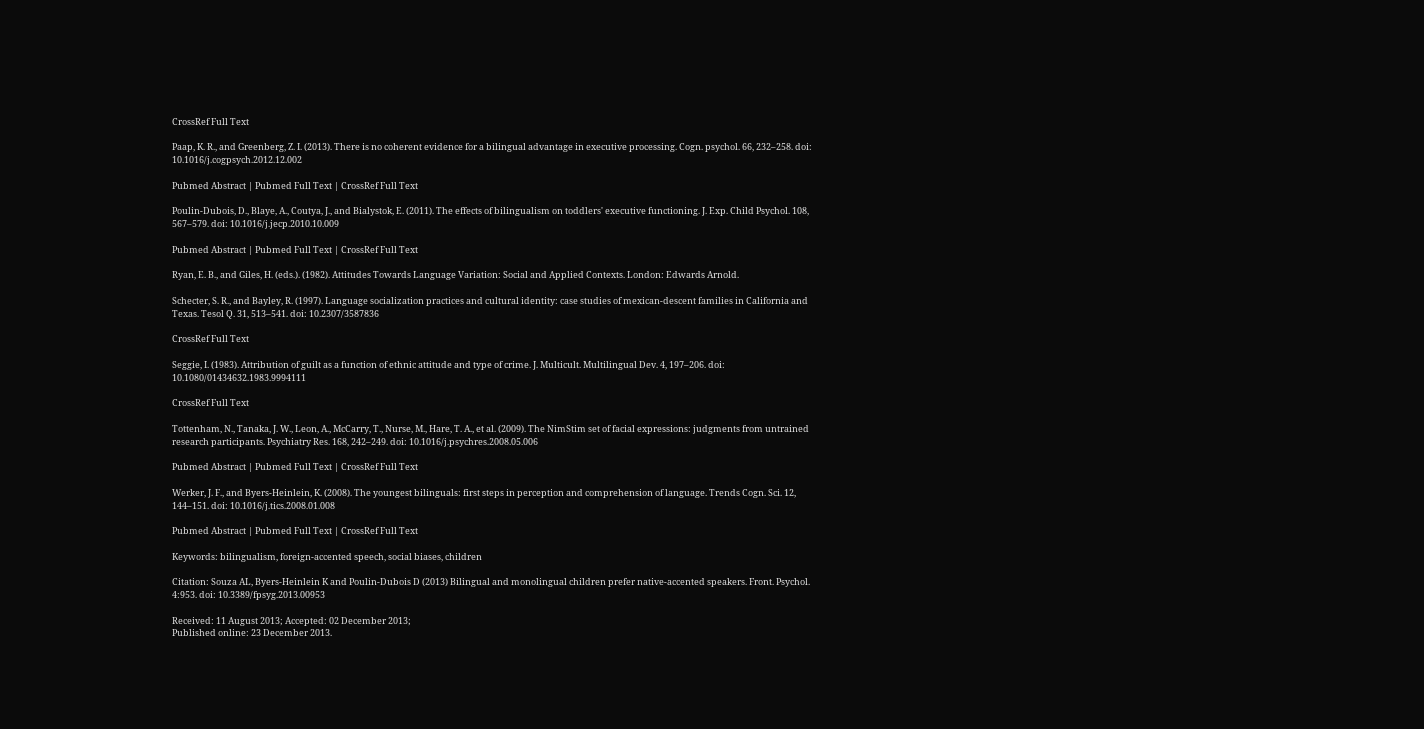CrossRef Full Text

Paap, K. R., and Greenberg, Z. I. (2013). There is no coherent evidence for a bilingual advantage in executive processing. Cogn. psychol. 66, 232–258. doi: 10.1016/j.cogpsych.2012.12.002

Pubmed Abstract | Pubmed Full Text | CrossRef Full Text

Poulin-Dubois, D., Blaye, A., Coutya, J., and Bialystok, E. (2011). The effects of bilingualism on toddlers' executive functioning. J. Exp. Child Psychol. 108, 567–579. doi: 10.1016/j.jecp.2010.10.009

Pubmed Abstract | Pubmed Full Text | CrossRef Full Text

Ryan, E. B., and Giles, H. (eds.). (1982). Attitudes Towards Language Variation: Social and Applied Contexts. London: Edwards Arnold.

Schecter, S. R., and Bayley, R. (1997). Language socialization practices and cultural identity: case studies of mexican-descent families in California and Texas. Tesol Q. 31, 513–541. doi: 10.2307/3587836

CrossRef Full Text

Seggie, I. (1983). Attribution of guilt as a function of ethnic attitude and type of crime. J. Multicult. Multilingual Dev. 4, 197–206. doi: 10.1080/01434632.1983.9994111

CrossRef Full Text

Tottenham, N., Tanaka, J. W., Leon, A., McCarry, T., Nurse, M., Hare, T. A., et al. (2009). The NimStim set of facial expressions: judgments from untrained research participants. Psychiatry Res. 168, 242–249. doi: 10.1016/j.psychres.2008.05.006

Pubmed Abstract | Pubmed Full Text | CrossRef Full Text

Werker, J. F., and Byers-Heinlein, K. (2008). The youngest bilinguals: first steps in perception and comprehension of language. Trends Cogn. Sci. 12, 144–151. doi: 10.1016/j.tics.2008.01.008

Pubmed Abstract | Pubmed Full Text | CrossRef Full Text

Keywords: bilingualism, foreign-accented speech, social biases, children

Citation: Souza AL, Byers-Heinlein K and Poulin-Dubois D (2013) Bilingual and monolingual children prefer native-accented speakers. Front. Psychol. 4:953. doi: 10.3389/fpsyg.2013.00953

Received: 11 August 2013; Accepted: 02 December 2013;
Published online: 23 December 2013.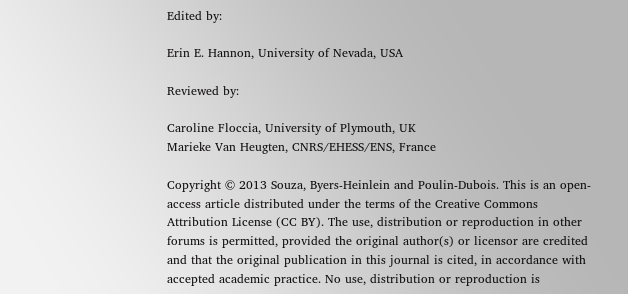Edited by:

Erin E. Hannon, University of Nevada, USA

Reviewed by:

Caroline Floccia, University of Plymouth, UK
Marieke Van Heugten, CNRS/EHESS/ENS, France

Copyright © 2013 Souza, Byers-Heinlein and Poulin-Dubois. This is an open-access article distributed under the terms of the Creative Commons Attribution License (CC BY). The use, distribution or reproduction in other forums is permitted, provided the original author(s) or licensor are credited and that the original publication in this journal is cited, in accordance with accepted academic practice. No use, distribution or reproduction is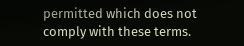permitted which does not comply with these terms.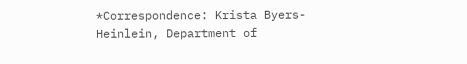*Correspondence: Krista Byers-Heinlein, Department of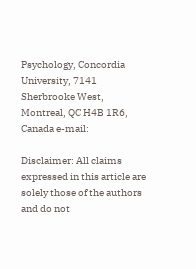Psychology, Concordia University, 7141 Sherbrooke West, Montreal, QC H4B 1R6, Canada e-mail:

Disclaimer: All claims expressed in this article are solely those of the authors and do not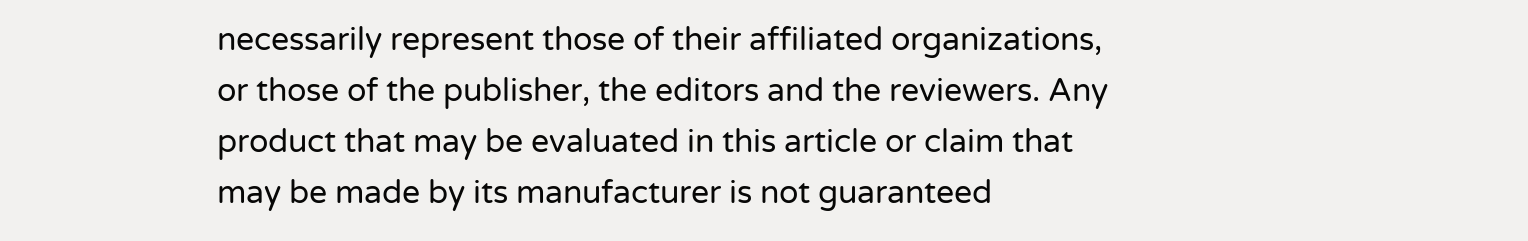necessarily represent those of their affiliated organizations, or those of the publisher, the editors and the reviewers. Any product that may be evaluated in this article or claim that may be made by its manufacturer is not guaranteed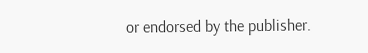or endorsed by the publisher.